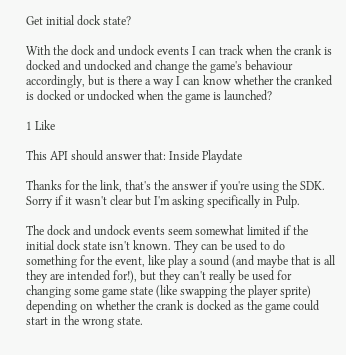Get initial dock state?

With the dock and undock events I can track when the crank is docked and undocked and change the game's behaviour accordingly, but is there a way I can know whether the cranked is docked or undocked when the game is launched?

1 Like

This API should answer that: Inside Playdate

Thanks for the link, that's the answer if you're using the SDK. Sorry if it wasn't clear but I'm asking specifically in Pulp.

The dock and undock events seem somewhat limited if the initial dock state isn't known. They can be used to do something for the event, like play a sound (and maybe that is all they are intended for!), but they can't really be used for changing some game state (like swapping the player sprite) depending on whether the crank is docked as the game could start in the wrong state.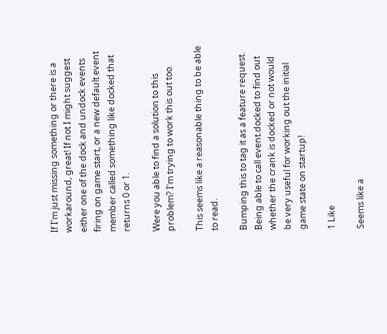If I'm just missing something or there is a workaround, great! If not I might suggest either one of the dock and undock events firing on game start, or a new default event member called something like docked that returns 0 or 1.

Were you able to find a solution to this problem? I'm trying to work this out too.

This seems like a reasonable thing to be able to read.

Bumping this to tag it as a feature request. Being able to call event.docked to find out whether the crank is docked or not would be very useful for working out the initial game state on startup!

1 Like

Seems like a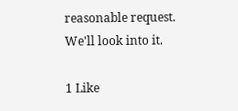reasonable request. We'll look into it.

1 Like